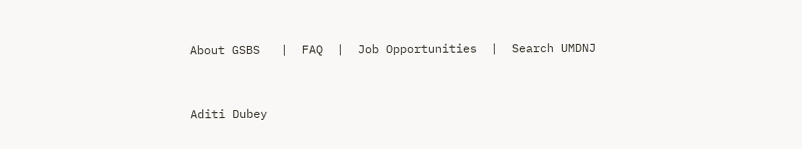About GSBS   |  FAQ  |  Job Opportunities  |  Search UMDNJ


Aditi Dubey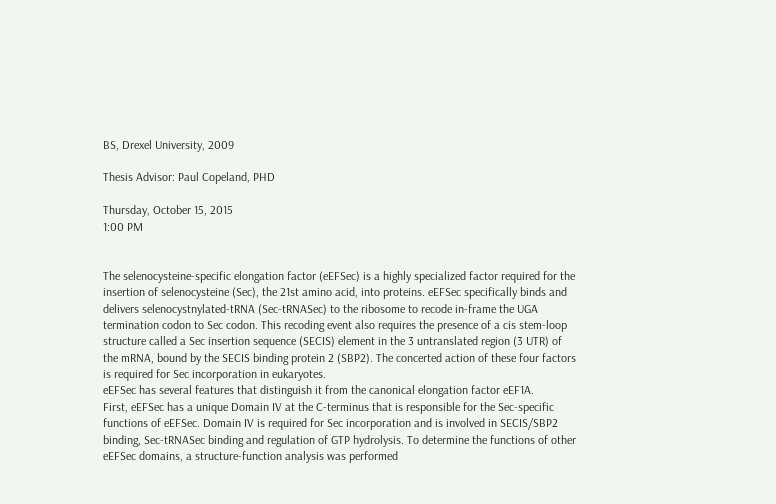BS, Drexel University, 2009

Thesis Advisor: Paul Copeland, PHD

Thursday, October 15, 2015
1:00 PM


The selenocysteine-specific elongation factor (eEFSec) is a highly specialized factor required for the
insertion of selenocysteine (Sec), the 21st amino acid, into proteins. eEFSec specifically binds and
delivers selenocystnylated-tRNA (Sec-tRNASec) to the ribosome to recode in-frame the UGA
termination codon to Sec codon. This recoding event also requires the presence of a cis stem-loop
structure called a Sec insertion sequence (SECIS) element in the 3 untranslated region (3 UTR) of
the mRNA, bound by the SECIS binding protein 2 (SBP2). The concerted action of these four factors
is required for Sec incorporation in eukaryotes.
eEFSec has several features that distinguish it from the canonical elongation factor eEF1A.
First, eEFSec has a unique Domain IV at the C-terminus that is responsible for the Sec-specific
functions of eEFSec. Domain IV is required for Sec incorporation and is involved in SECIS/SBP2
binding, Sec-tRNASec binding and regulation of GTP hydrolysis. To determine the functions of other
eEFSec domains, a structure-function analysis was performed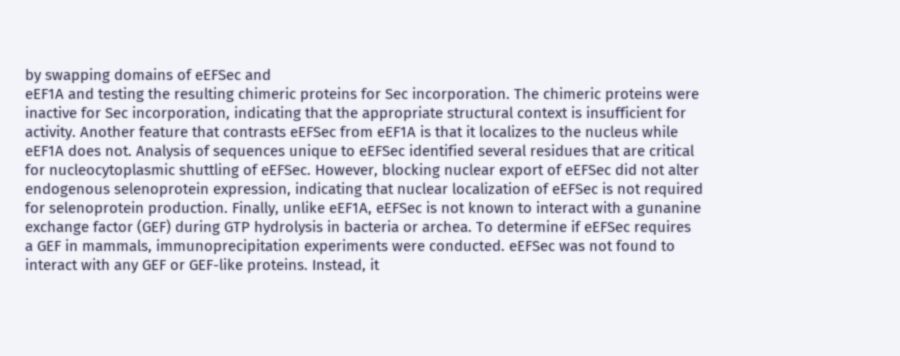by swapping domains of eEFSec and
eEF1A and testing the resulting chimeric proteins for Sec incorporation. The chimeric proteins were
inactive for Sec incorporation, indicating that the appropriate structural context is insufficient for
activity. Another feature that contrasts eEFSec from eEF1A is that it localizes to the nucleus while
eEF1A does not. Analysis of sequences unique to eEFSec identified several residues that are critical
for nucleocytoplasmic shuttling of eEFSec. However, blocking nuclear export of eEFSec did not alter
endogenous selenoprotein expression, indicating that nuclear localization of eEFSec is not required
for selenoprotein production. Finally, unlike eEF1A, eEFSec is not known to interact with a gunanine
exchange factor (GEF) during GTP hydrolysis in bacteria or archea. To determine if eEFSec requires
a GEF in mammals, immunoprecipitation experiments were conducted. eEFSec was not found to
interact with any GEF or GEF-like proteins. Instead, it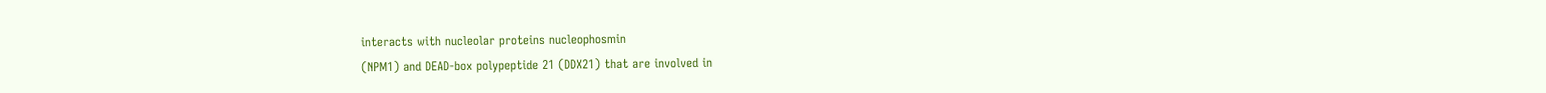interacts with nucleolar proteins nucleophosmin
(NPM1) and DEAD-box polypeptide 21 (DDX21) that are involved in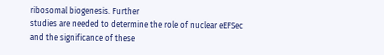ribosomal biogenesis. Further
studies are needed to determine the role of nuclear eEFSec and the significance of these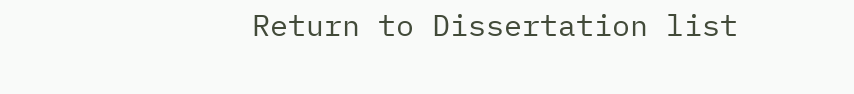Return to Dissertation list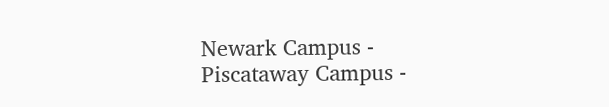Newark Campus - Piscataway Campus -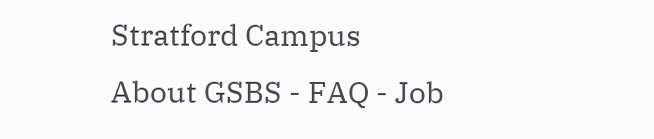Stratford Campus
About GSBS - FAQ - Job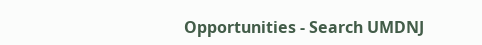Opportunities - Search UMDNJ